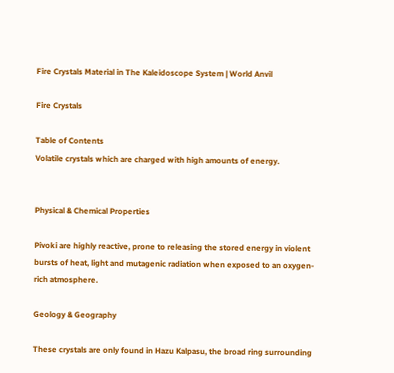Fire Crystals Material in The Kaleidoscope System | World Anvil

Fire Crystals

Table of Contents
Volatile crystals which are charged with high amounts of energy.


Physical & Chemical Properties

Pivoki are highly reactive, prone to releasing the stored energy in violent bursts of heat, light and mutagenic radiation when exposed to an oxygen-rich atmosphere.

Geology & Geography

These crystals are only found in Hazu Kalpasu, the broad ring surrounding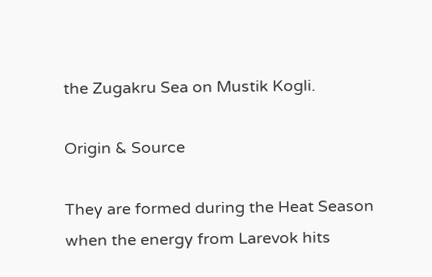the Zugakru Sea on Mustik Kogli.

Origin & Source

They are formed during the Heat Season when the energy from Larevok hits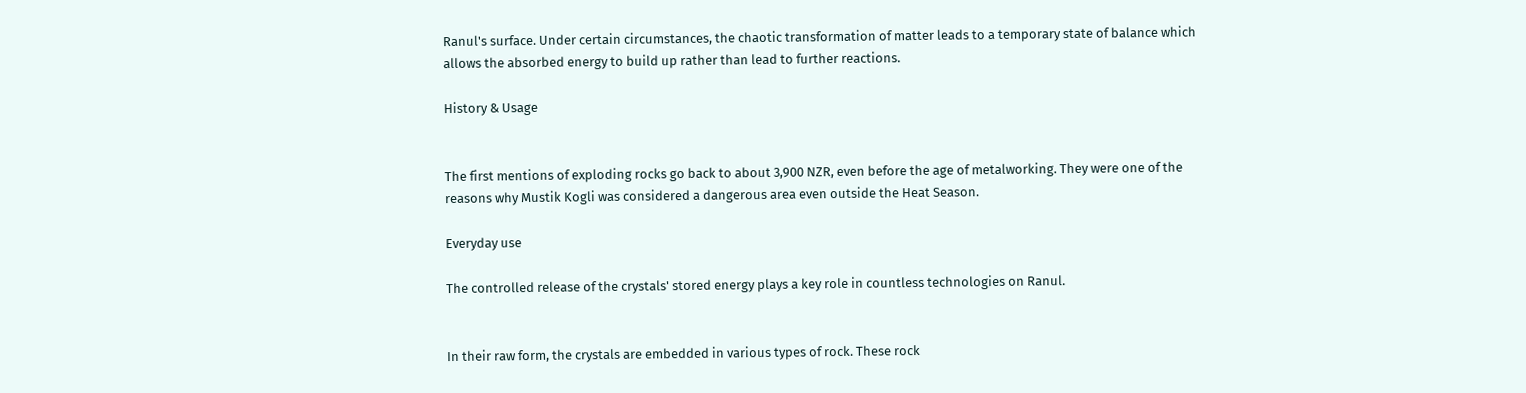Ranul's surface. Under certain circumstances, the chaotic transformation of matter leads to a temporary state of balance which allows the absorbed energy to build up rather than lead to further reactions.

History & Usage


The first mentions of exploding rocks go back to about 3,900 NZR, even before the age of metalworking. They were one of the reasons why Mustik Kogli was considered a dangerous area even outside the Heat Season.

Everyday use

The controlled release of the crystals' stored energy plays a key role in countless technologies on Ranul.


In their raw form, the crystals are embedded in various types of rock. These rock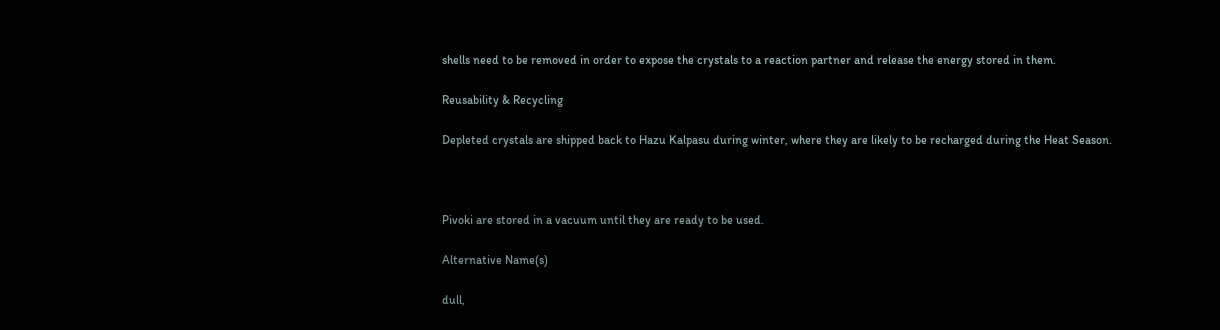shells need to be removed in order to expose the crystals to a reaction partner and release the energy stored in them.

Reusability & Recycling

Depleted crystals are shipped back to Hazu Kalpasu during winter, where they are likely to be recharged during the Heat Season.



Pivoki are stored in a vacuum until they are ready to be used.

Alternative Name(s)

dull,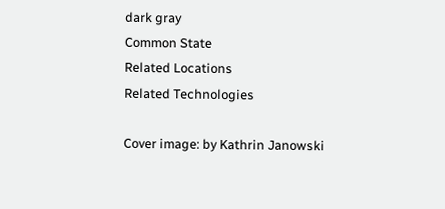dark gray
Common State
Related Locations
Related Technologies

Cover image: by Kathrin Janowski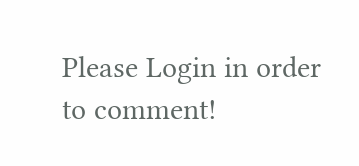Please Login in order to comment!